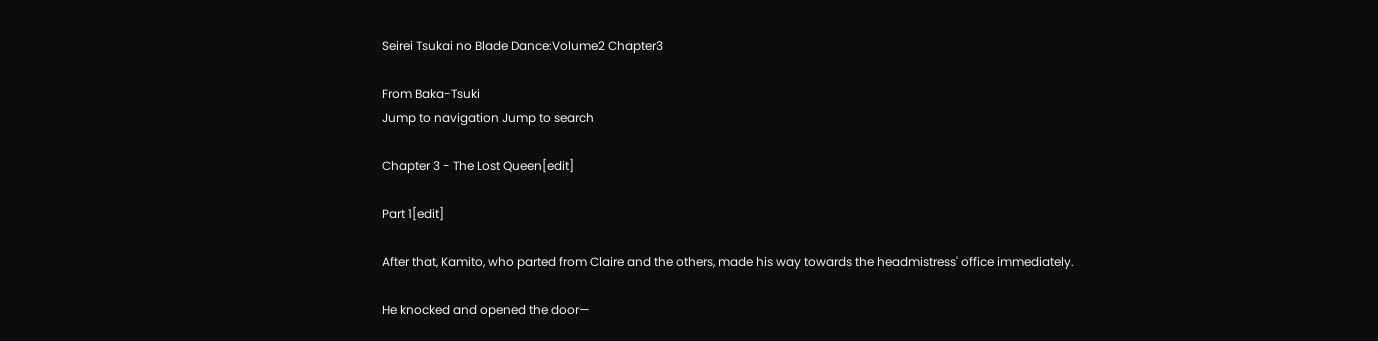Seirei Tsukai no Blade Dance:Volume2 Chapter3

From Baka-Tsuki
Jump to navigation Jump to search

Chapter 3 - The Lost Queen[edit]

Part 1[edit]

After that, Kamito, who parted from Claire and the others, made his way towards the headmistress' office immediately.

He knocked and opened the door—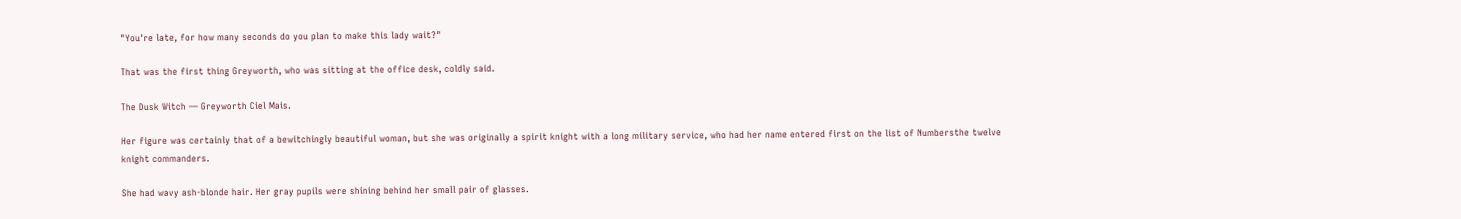"You're late, for how many seconds do you plan to make this lady wait?"

That was the first thing Greyworth, who was sitting at the office desk, coldly said.

The Dusk Witch — Greyworth Ciel Mais.

Her figure was certainly that of a bewitchingly beautiful woman, but she was originally a spirit knight with a long military service, who had her name entered first on the list of Numbersthe twelve knight commanders.

She had wavy ash-blonde hair. Her gray pupils were shining behind her small pair of glasses.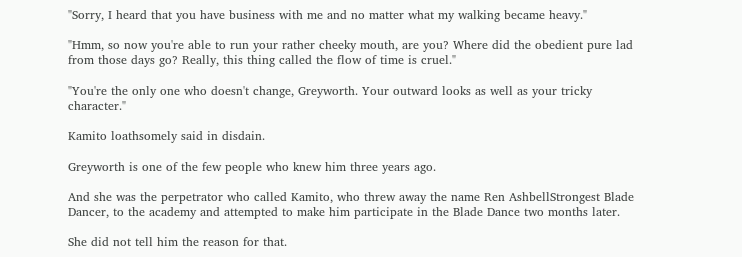"Sorry, I heard that you have business with me and no matter what my walking became heavy."

"Hmm, so now you're able to run your rather cheeky mouth, are you? Where did the obedient pure lad from those days go? Really, this thing called the flow of time is cruel."

"You're the only one who doesn't change, Greyworth. Your outward looks as well as your tricky character."

Kamito loathsomely said in disdain.

Greyworth is one of the few people who knew him three years ago.

And she was the perpetrator who called Kamito, who threw away the name Ren AshbellStrongest Blade Dancer, to the academy and attempted to make him participate in the Blade Dance two months later.

She did not tell him the reason for that.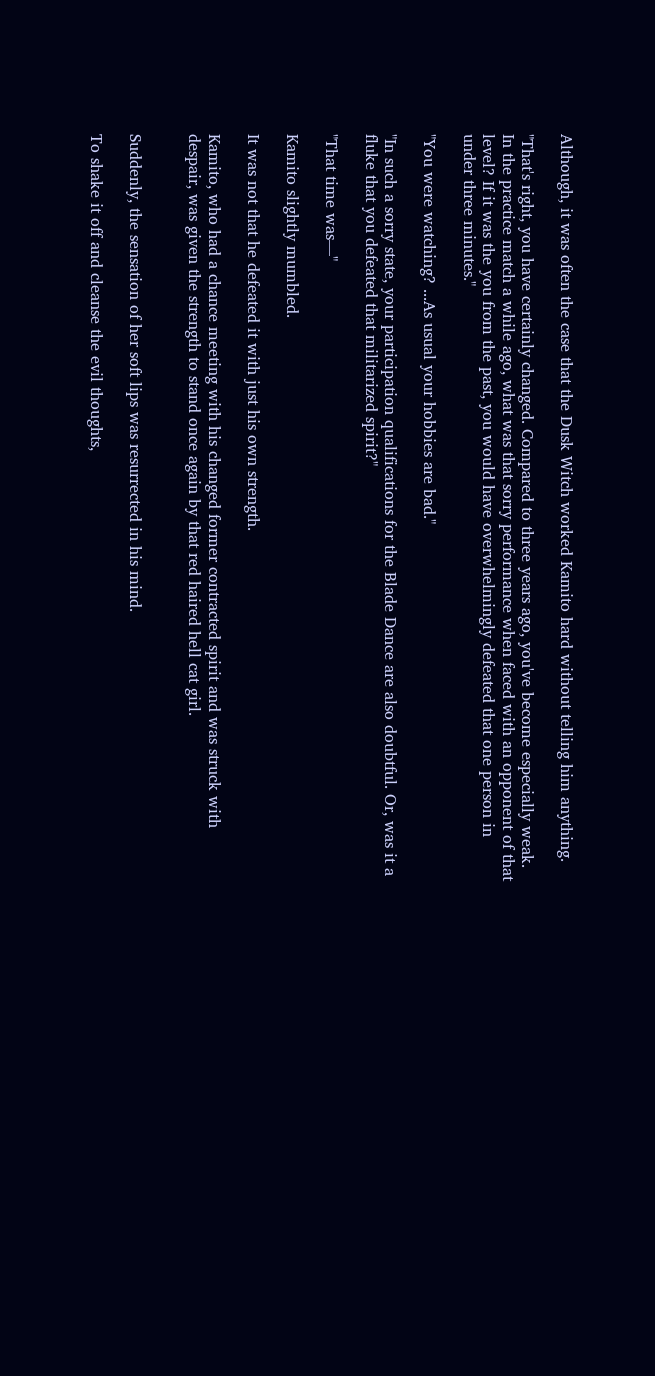Although, it was often the case that the Dusk Witch worked Kamito hard without telling him anything.

"That's right, you have certainly changed. Compared to three years ago, you've become especially weak. In the practice match a while ago, what was that sorry performance when faced with an opponent of that level? If it was the you from the past, you would have overwhelmingly defeated that one person in under three minutes."

"You were watching? ...As usual your hobbies are bad."

"In such a sorry state, your participation qualifications for the Blade Dance are also doubtful. Or, was it a fluke that you defeated that militarized spirit?"

"That time was—"

Kamito slightly mumbled.

It was not that he defeated it with just his own strength.

Kamito, who had a chance meeting with his changed former contracted spirit and was struck with despair, was given the strength to stand once again by that red haired hell cat girl.


Suddenly, the sensation of her soft lips was resurrected in his mind.

To shake it off and cleanse the evil thoughts,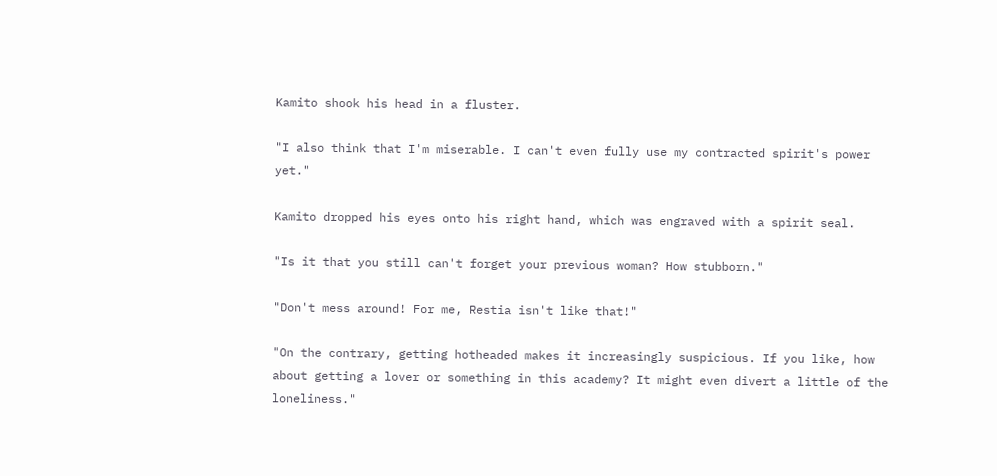Kamito shook his head in a fluster.

"I also think that I'm miserable. I can't even fully use my contracted spirit's power yet."

Kamito dropped his eyes onto his right hand, which was engraved with a spirit seal.

"Is it that you still can't forget your previous woman? How stubborn."

"Don't mess around! For me, Restia isn't like that!"

"On the contrary, getting hotheaded makes it increasingly suspicious. If you like, how about getting a lover or something in this academy? It might even divert a little of the loneliness."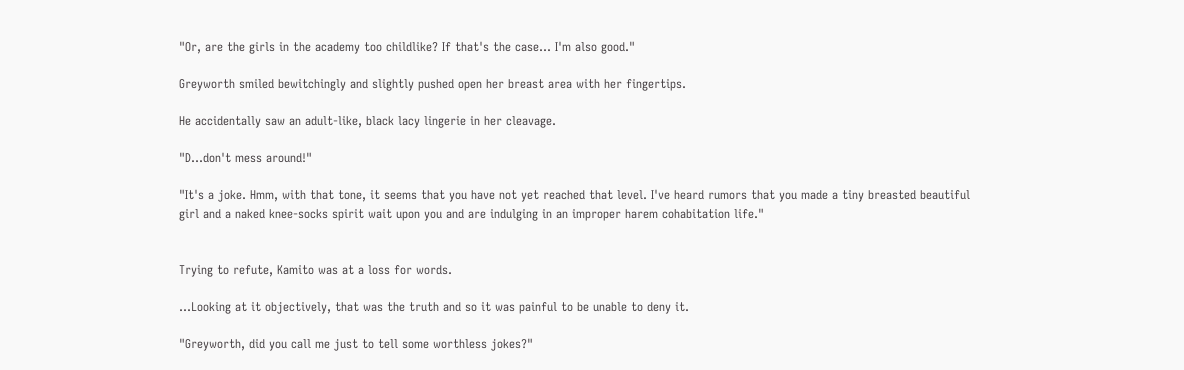"Or, are the girls in the academy too childlike? If that's the case... I'm also good."

Greyworth smiled bewitchingly and slightly pushed open her breast area with her fingertips.

He accidentally saw an adult-like, black lacy lingerie in her cleavage.

"D...don't mess around!"

"It's a joke. Hmm, with that tone, it seems that you have not yet reached that level. I've heard rumors that you made a tiny breasted beautiful girl and a naked knee-socks spirit wait upon you and are indulging in an improper harem cohabitation life."


Trying to refute, Kamito was at a loss for words.

...Looking at it objectively, that was the truth and so it was painful to be unable to deny it.

"Greyworth, did you call me just to tell some worthless jokes?"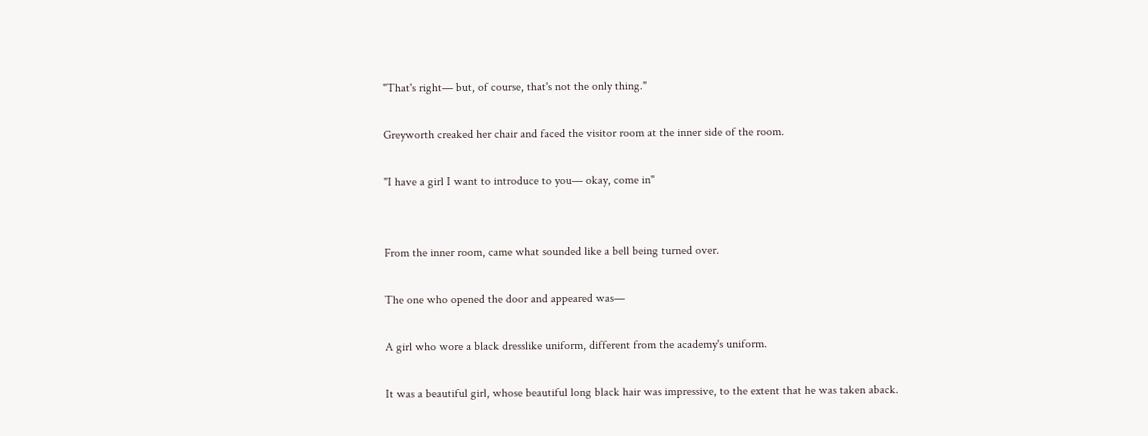"That's right— but, of course, that's not the only thing."

Greyworth creaked her chair and faced the visitor room at the inner side of the room.

"I have a girl I want to introduce to you— okay, come in"


From the inner room, came what sounded like a bell being turned over.

The one who opened the door and appeared was—

A girl who wore a black dresslike uniform, different from the academy's uniform.

It was a beautiful girl, whose beautiful long black hair was impressive, to the extent that he was taken aback.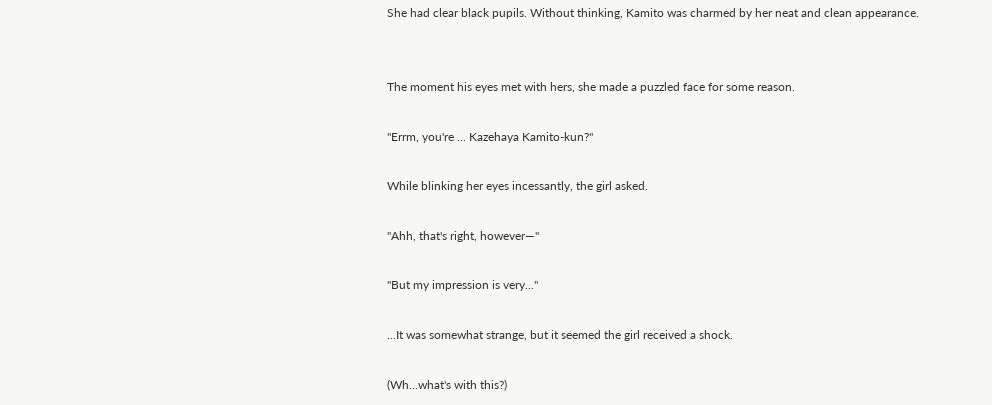She had clear black pupils. Without thinking, Kamito was charmed by her neat and clean appearance.


The moment his eyes met with hers, she made a puzzled face for some reason.

"Errm, you're ... Kazehaya Kamito-kun?"

While blinking her eyes incessantly, the girl asked.

"Ahh, that's right, however—"

"But my impression is very..."

...It was somewhat strange, but it seemed the girl received a shock.

(Wh...what's with this?)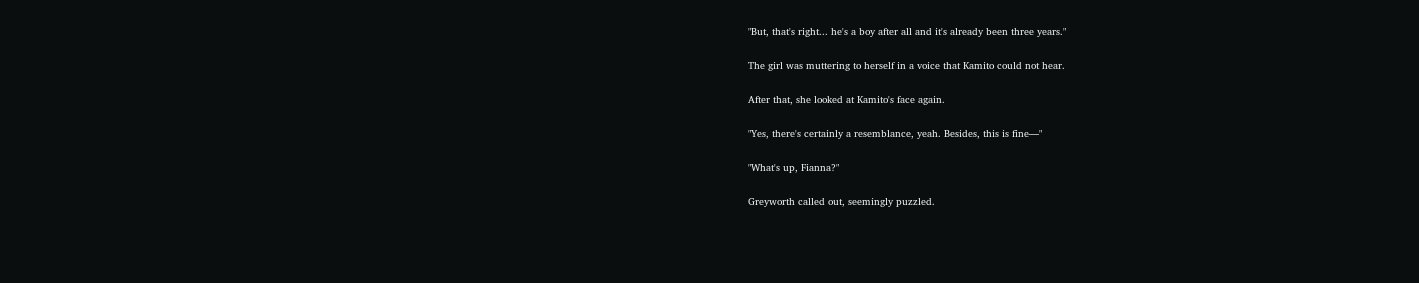"But, that's right... he's a boy after all and it's already been three years."

The girl was muttering to herself in a voice that Kamito could not hear.

After that, she looked at Kamito's face again.

"Yes, there's certainly a resemblance, yeah. Besides, this is fine—"

"What's up, Fianna?"

Greyworth called out, seemingly puzzled.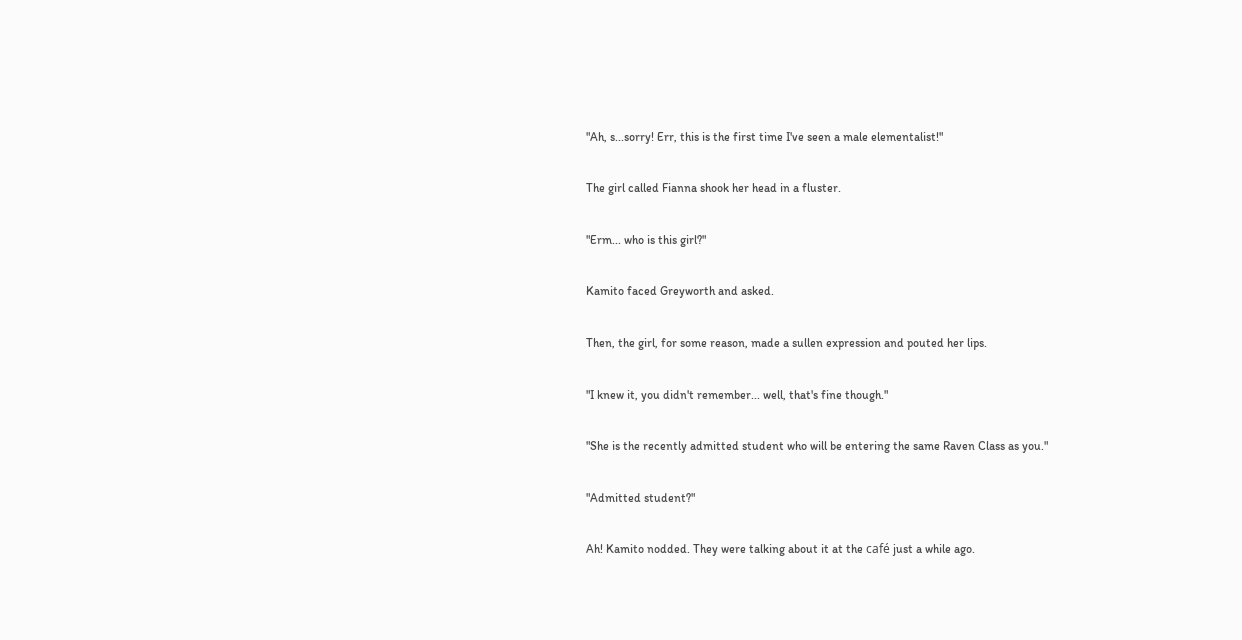"Ah, s...sorry! Err, this is the first time I've seen a male elementalist!"

The girl called Fianna shook her head in a fluster.

"Erm... who is this girl?"

Kamito faced Greyworth and asked.

Then, the girl, for some reason, made a sullen expression and pouted her lips.

"I knew it, you didn't remember... well, that's fine though."

"She is the recently admitted student who will be entering the same Raven Class as you."

"Admitted student?"

Ah! Kamito nodded. They were talking about it at the café just a while ago.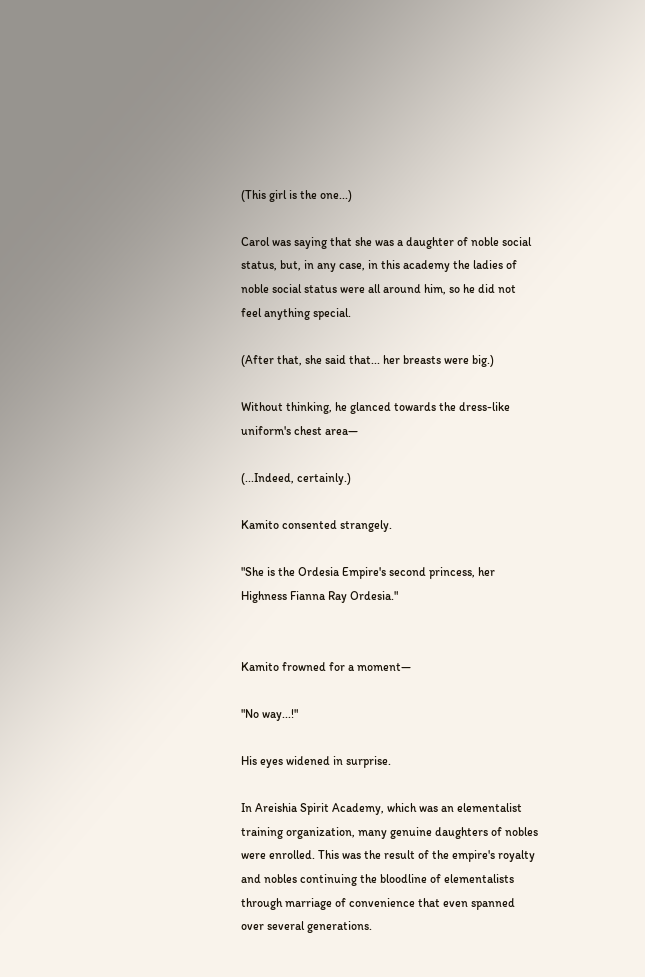(This girl is the one...)

Carol was saying that she was a daughter of noble social status, but, in any case, in this academy the ladies of noble social status were all around him, so he did not feel anything special.

(After that, she said that... her breasts were big.)

Without thinking, he glanced towards the dress-like uniform's chest area—

(...Indeed, certainly.)

Kamito consented strangely.

"She is the Ordesia Empire's second princess, her Highness Fianna Ray Ordesia."


Kamito frowned for a moment—

"No way...!"

His eyes widened in surprise.

In Areishia Spirit Academy, which was an elementalist training organization, many genuine daughters of nobles were enrolled. This was the result of the empire's royalty and nobles continuing the bloodline of elementalists through marriage of convenience that even spanned over several generations.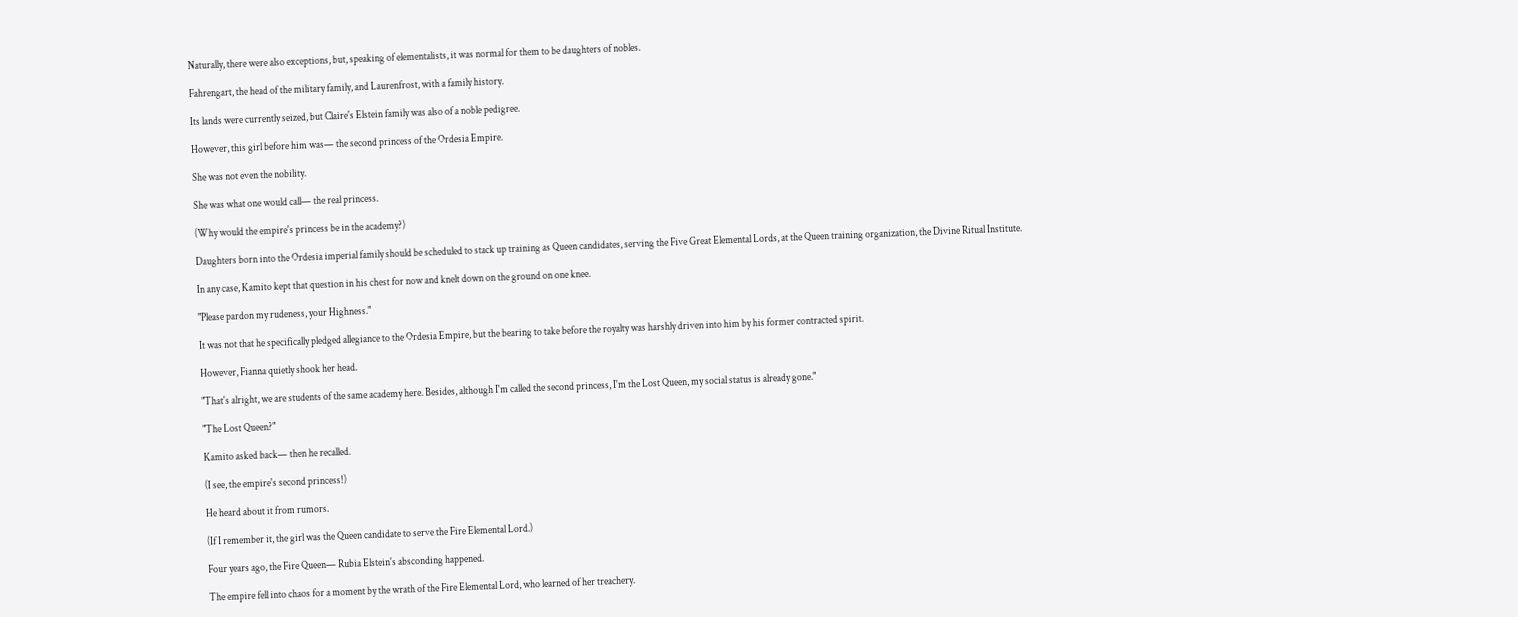Naturally, there were also exceptions, but, speaking of elementalists, it was normal for them to be daughters of nobles.

Fahrengart, the head of the military family, and Laurenfrost, with a family history.

Its lands were currently seized, but Claire's Elstein family was also of a noble pedigree.

However, this girl before him was— the second princess of the Ordesia Empire.

She was not even the nobility.

She was what one would call— the real princess.

(Why would the empire's princess be in the academy?)

Daughters born into the Ordesia imperial family should be scheduled to stack up training as Queen candidates, serving the Five Great Elemental Lords, at the Queen training organization, the Divine Ritual Institute.

In any case, Kamito kept that question in his chest for now and knelt down on the ground on one knee.

"Please pardon my rudeness, your Highness."

It was not that he specifically pledged allegiance to the Ordesia Empire, but the bearing to take before the royalty was harshly driven into him by his former contracted spirit.

However, Fianna quietly shook her head.

"That's alright, we are students of the same academy here. Besides, although I'm called the second princess, I'm the Lost Queen, my social status is already gone."

"The Lost Queen?"

Kamito asked back— then he recalled.

(I see, the empire's second princess!)

He heard about it from rumors.

(If I remember it, the girl was the Queen candidate to serve the Fire Elemental Lord.)

Four years ago, the Fire Queen— Rubia Elstein's absconding happened.

The empire fell into chaos for a moment by the wrath of the Fire Elemental Lord, who learned of her treachery.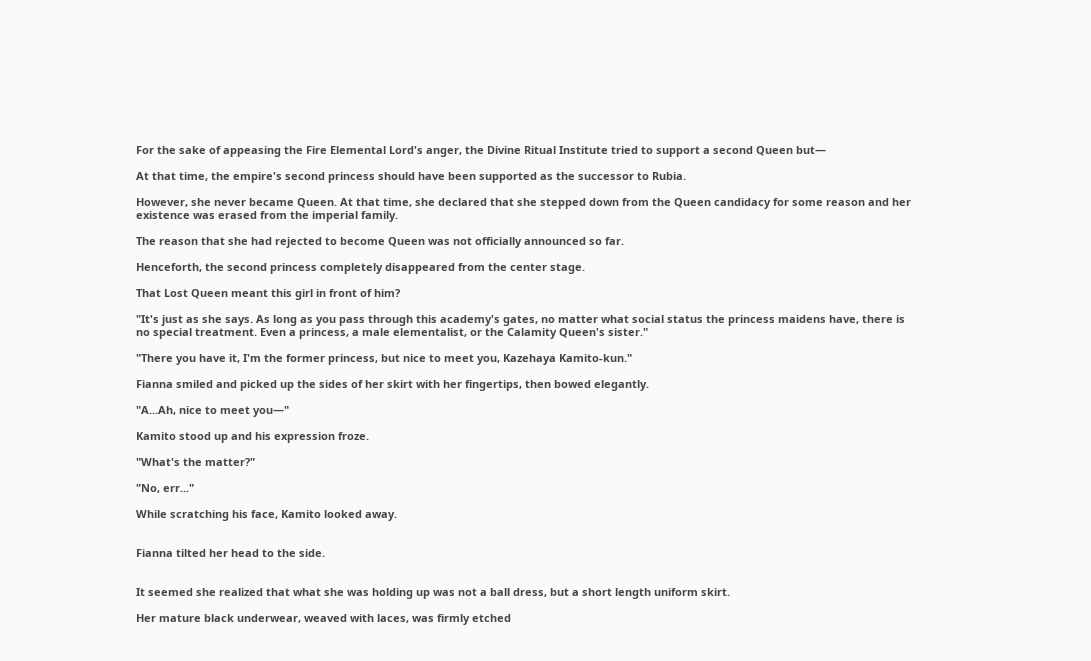For the sake of appeasing the Fire Elemental Lord's anger, the Divine Ritual Institute tried to support a second Queen but—

At that time, the empire's second princess should have been supported as the successor to Rubia.

However, she never became Queen. At that time, she declared that she stepped down from the Queen candidacy for some reason and her existence was erased from the imperial family.

The reason that she had rejected to become Queen was not officially announced so far.

Henceforth, the second princess completely disappeared from the center stage.

That Lost Queen meant this girl in front of him?

"It's just as she says. As long as you pass through this academy's gates, no matter what social status the princess maidens have, there is no special treatment. Even a princess, a male elementalist, or the Calamity Queen's sister."

"There you have it, I'm the former princess, but nice to meet you, Kazehaya Kamito-kun."

Fianna smiled and picked up the sides of her skirt with her fingertips, then bowed elegantly.

"A...Ah, nice to meet you—"

Kamito stood up and his expression froze.

"What's the matter?"

"No, err..."

While scratching his face, Kamito looked away.


Fianna tilted her head to the side.


It seemed she realized that what she was holding up was not a ball dress, but a short length uniform skirt.

Her mature black underwear, weaved with laces, was firmly etched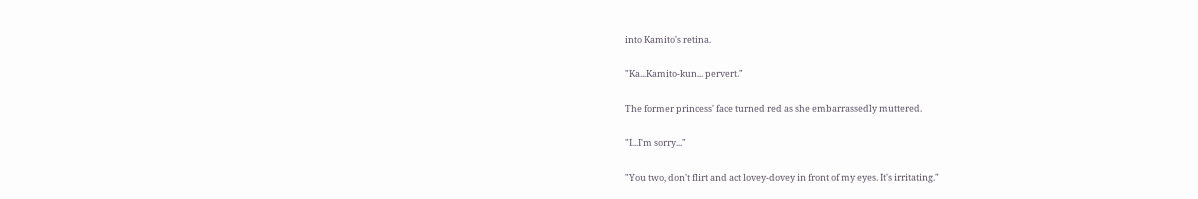into Kamito's retina.

"Ka...Kamito-kun... pervert."

The former princess' face turned red as she embarrassedly muttered.

"I...I'm sorry..."

"You two, don't flirt and act lovey-dovey in front of my eyes. It's irritating."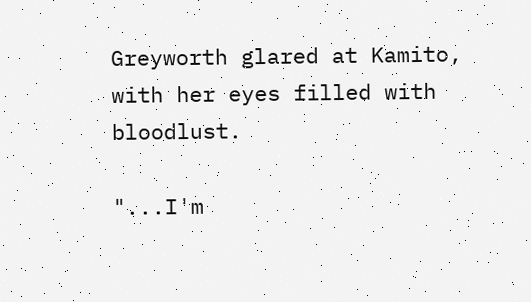Greyworth glared at Kamito, with her eyes filled with bloodlust.

"...I'm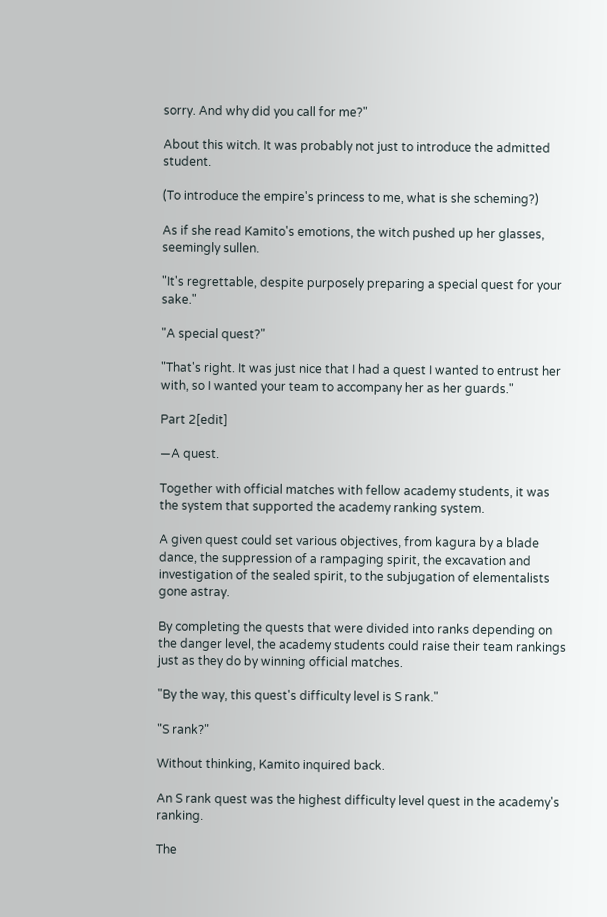sorry. And why did you call for me?"

About this witch. It was probably not just to introduce the admitted student.

(To introduce the empire's princess to me, what is she scheming?)

As if she read Kamito's emotions, the witch pushed up her glasses, seemingly sullen.

"It's regrettable, despite purposely preparing a special quest for your sake."

"A special quest?"

"That's right. It was just nice that I had a quest I wanted to entrust her with, so I wanted your team to accompany her as her guards."

Part 2[edit]

—A quest.

Together with official matches with fellow academy students, it was the system that supported the academy ranking system.

A given quest could set various objectives, from kagura by a blade dance, the suppression of a rampaging spirit, the excavation and investigation of the sealed spirit, to the subjugation of elementalists gone astray.

By completing the quests that were divided into ranks depending on the danger level, the academy students could raise their team rankings just as they do by winning official matches.

"By the way, this quest's difficulty level is S rank."

"S rank?"

Without thinking, Kamito inquired back.

An S rank quest was the highest difficulty level quest in the academy's ranking.

The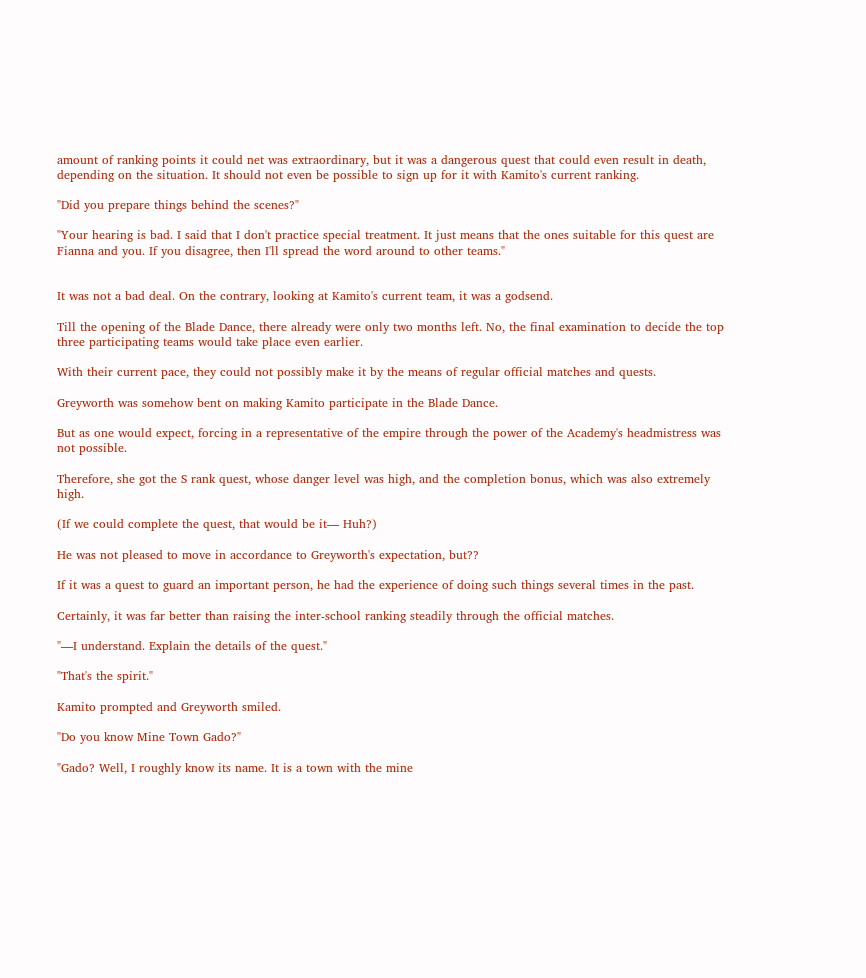amount of ranking points it could net was extraordinary, but it was a dangerous quest that could even result in death, depending on the situation. It should not even be possible to sign up for it with Kamito's current ranking.

"Did you prepare things behind the scenes?"

"Your hearing is bad. I said that I don't practice special treatment. It just means that the ones suitable for this quest are Fianna and you. If you disagree, then I'll spread the word around to other teams."


It was not a bad deal. On the contrary, looking at Kamito's current team, it was a godsend.

Till the opening of the Blade Dance, there already were only two months left. No, the final examination to decide the top three participating teams would take place even earlier.

With their current pace, they could not possibly make it by the means of regular official matches and quests.

Greyworth was somehow bent on making Kamito participate in the Blade Dance.

But as one would expect, forcing in a representative of the empire through the power of the Academy's headmistress was not possible.

Therefore, she got the S rank quest, whose danger level was high, and the completion bonus, which was also extremely high.

(If we could complete the quest, that would be it— Huh?)

He was not pleased to move in accordance to Greyworth's expectation, but??

If it was a quest to guard an important person, he had the experience of doing such things several times in the past.

Certainly, it was far better than raising the inter-school ranking steadily through the official matches.

"—I understand. Explain the details of the quest."

"That's the spirit."

Kamito prompted and Greyworth smiled.

"Do you know Mine Town Gado?"

"Gado? Well, I roughly know its name. It is a town with the mine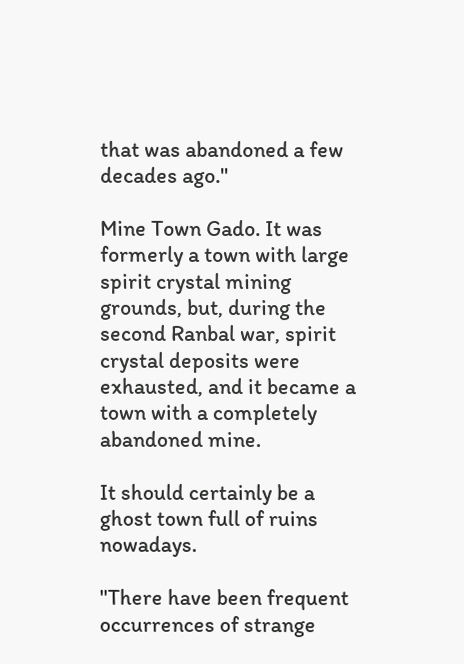that was abandoned a few decades ago."

Mine Town Gado. It was formerly a town with large spirit crystal mining grounds, but, during the second Ranbal war, spirit crystal deposits were exhausted, and it became a town with a completely abandoned mine.

It should certainly be a ghost town full of ruins nowadays.

"There have been frequent occurrences of strange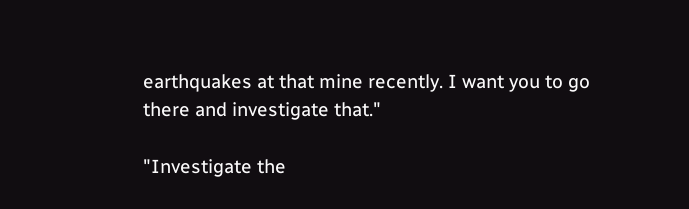earthquakes at that mine recently. I want you to go there and investigate that."

"Investigate the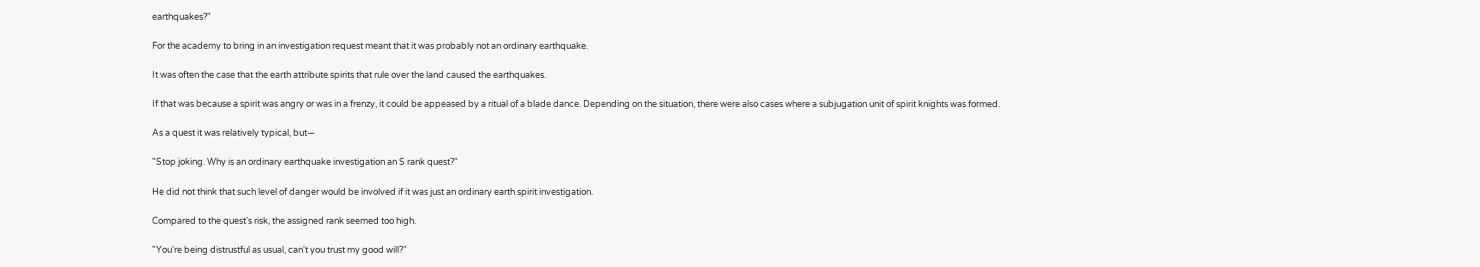earthquakes?"

For the academy to bring in an investigation request meant that it was probably not an ordinary earthquake.

It was often the case that the earth attribute spirits that rule over the land caused the earthquakes.

If that was because a spirit was angry or was in a frenzy, it could be appeased by a ritual of a blade dance. Depending on the situation, there were also cases where a subjugation unit of spirit knights was formed.

As a quest it was relatively typical, but—

"Stop joking. Why is an ordinary earthquake investigation an S rank quest?"

He did not think that such level of danger would be involved if it was just an ordinary earth spirit investigation.

Compared to the quest's risk, the assigned rank seemed too high.

"You're being distrustful as usual, can't you trust my good will?"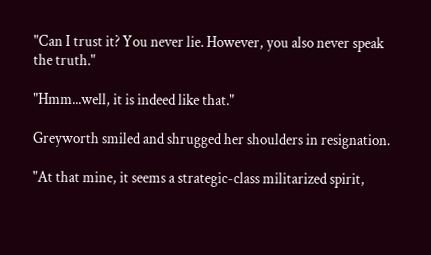"Can I trust it? You never lie. However, you also never speak the truth."

"Hmm...well, it is indeed like that."

Greyworth smiled and shrugged her shoulders in resignation.

"At that mine, it seems a strategic-class militarized spirit,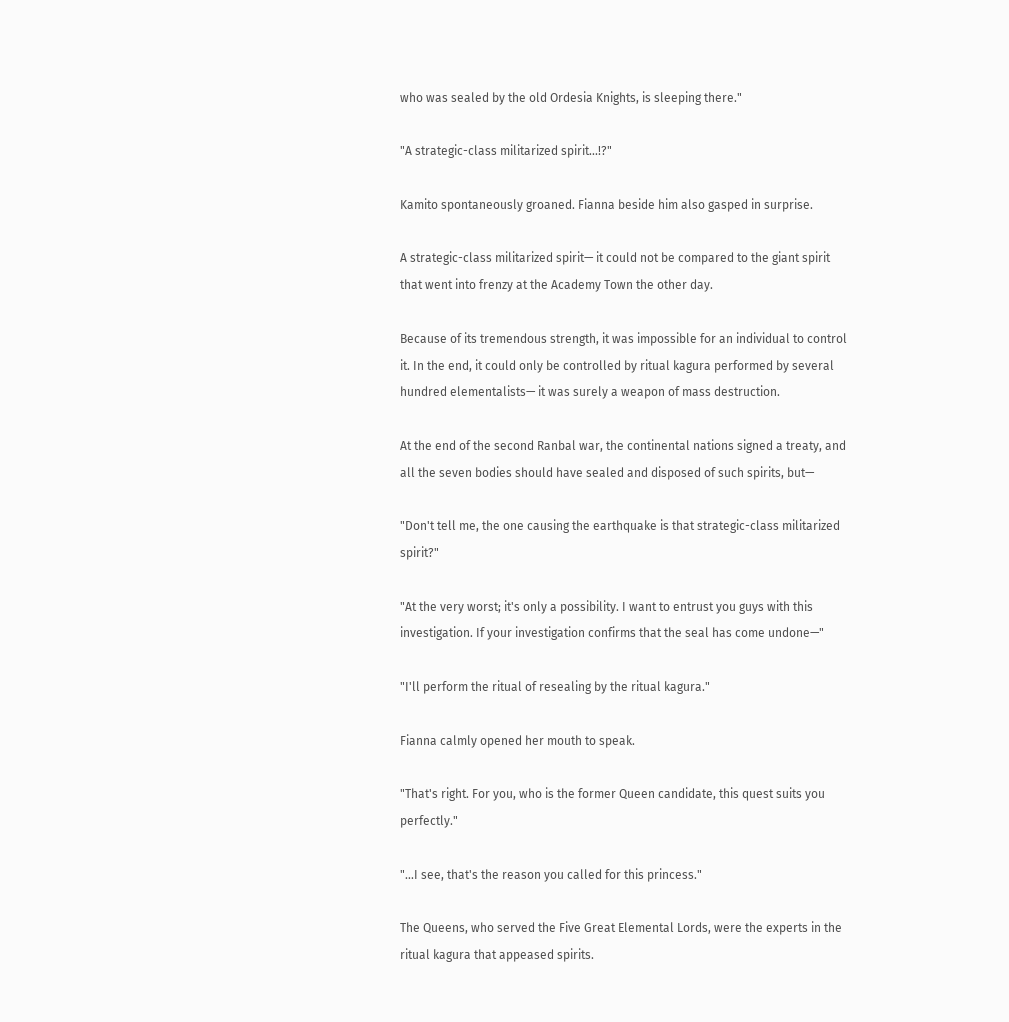who was sealed by the old Ordesia Knights, is sleeping there."

"A strategic-class militarized spirit...!?"

Kamito spontaneously groaned. Fianna beside him also gasped in surprise.

A strategic-class militarized spirit— it could not be compared to the giant spirit that went into frenzy at the Academy Town the other day.

Because of its tremendous strength, it was impossible for an individual to control it. In the end, it could only be controlled by ritual kagura performed by several hundred elementalists— it was surely a weapon of mass destruction.

At the end of the second Ranbal war, the continental nations signed a treaty, and all the seven bodies should have sealed and disposed of such spirits, but—

"Don't tell me, the one causing the earthquake is that strategic-class militarized spirit?"

"At the very worst; it's only a possibility. I want to entrust you guys with this investigation. If your investigation confirms that the seal has come undone—"

"I'll perform the ritual of resealing by the ritual kagura."

Fianna calmly opened her mouth to speak.

"That's right. For you, who is the former Queen candidate, this quest suits you perfectly."

"...I see, that's the reason you called for this princess."

The Queens, who served the Five Great Elemental Lords, were the experts in the ritual kagura that appeased spirits.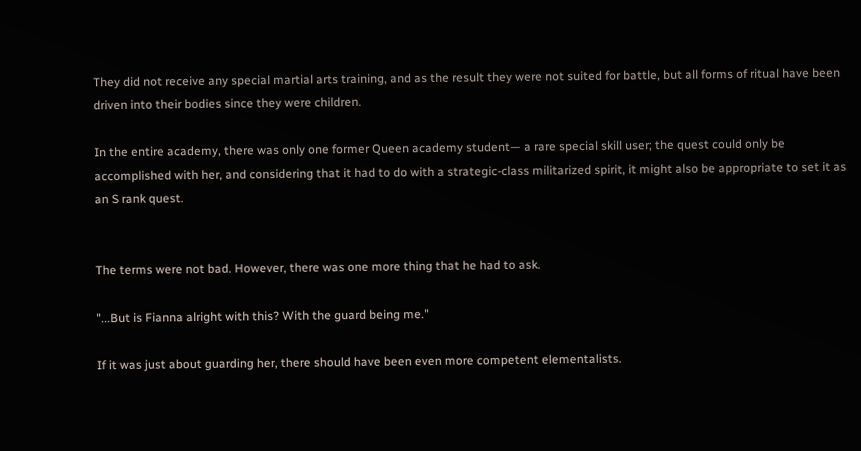They did not receive any special martial arts training, and as the result they were not suited for battle, but all forms of ritual have been driven into their bodies since they were children.

In the entire academy, there was only one former Queen academy student— a rare special skill user; the quest could only be accomplished with her, and considering that it had to do with a strategic-class militarized spirit, it might also be appropriate to set it as an S rank quest.


The terms were not bad. However, there was one more thing that he had to ask.

"...But is Fianna alright with this? With the guard being me."

If it was just about guarding her, there should have been even more competent elementalists.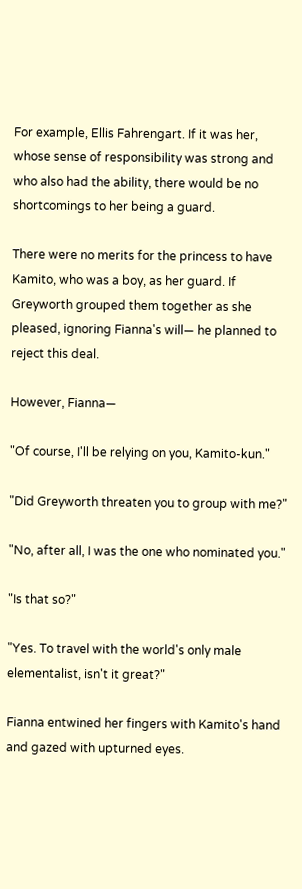For example, Ellis Fahrengart. If it was her, whose sense of responsibility was strong and who also had the ability, there would be no shortcomings to her being a guard.

There were no merits for the princess to have Kamito, who was a boy, as her guard. If Greyworth grouped them together as she pleased, ignoring Fianna's will— he planned to reject this deal.

However, Fianna—

"Of course, I'll be relying on you, Kamito-kun."

"Did Greyworth threaten you to group with me?"

"No, after all, I was the one who nominated you."

"Is that so?"

"Yes. To travel with the world's only male elementalist, isn't it great?"

Fianna entwined her fingers with Kamito's hand and gazed with upturned eyes.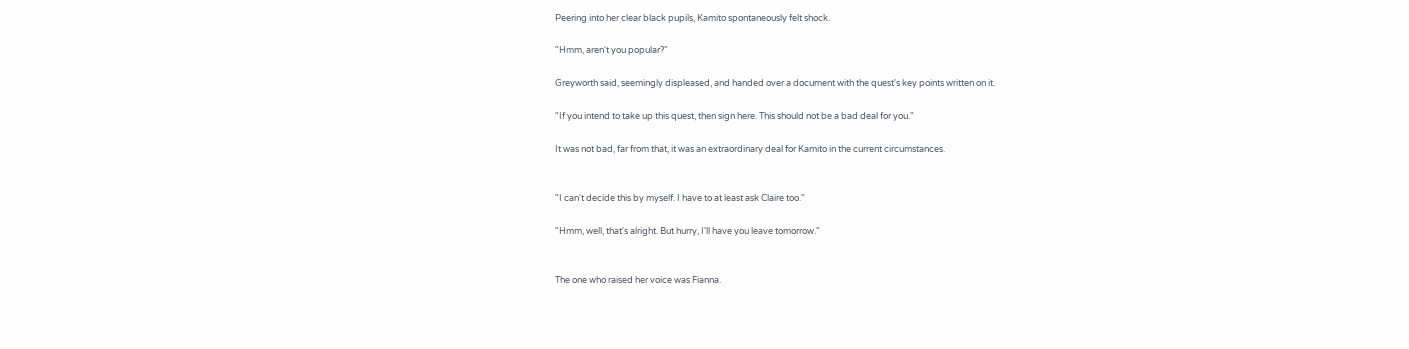Peering into her clear black pupils, Kamito spontaneously felt shock.

"Hmm, aren't you popular?"

Greyworth said, seemingly displeased, and handed over a document with the quest's key points written on it.

"If you intend to take up this quest, then sign here. This should not be a bad deal for you."

It was not bad, far from that, it was an extraordinary deal for Kamito in the current circumstances.


"I can't decide this by myself. I have to at least ask Claire too."

"Hmm, well, that's alright. But hurry, I'll have you leave tomorrow."


The one who raised her voice was Fianna.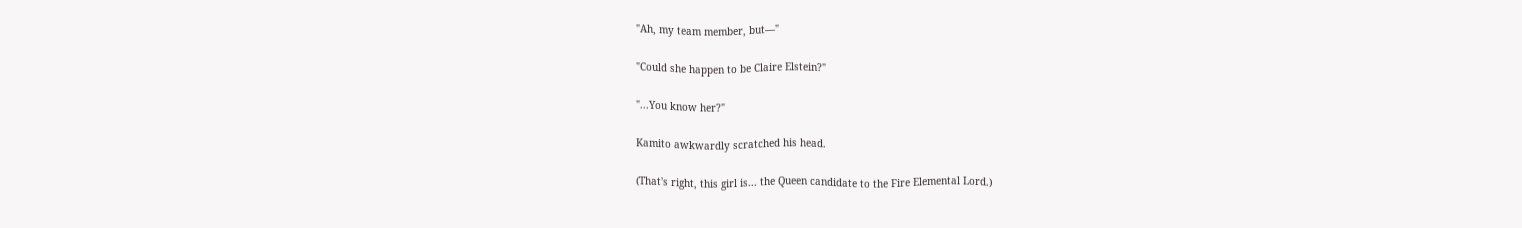"Ah, my team member, but—"

"Could she happen to be Claire Elstein?"

"...You know her?"

Kamito awkwardly scratched his head.

(That's right, this girl is... the Queen candidate to the Fire Elemental Lord.)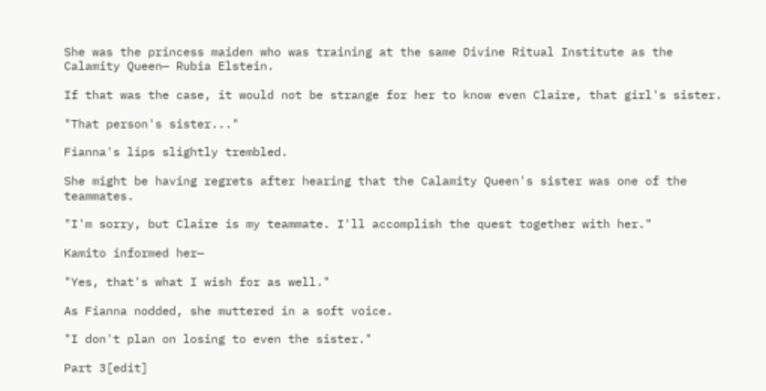She was the princess maiden who was training at the same Divine Ritual Institute as the Calamity Queen— Rubia Elstein.

If that was the case, it would not be strange for her to know even Claire, that girl's sister.

"That person's sister..."

Fianna's lips slightly trembled.

She might be having regrets after hearing that the Calamity Queen's sister was one of the teammates.

"I'm sorry, but Claire is my teammate. I'll accomplish the quest together with her."

Kamito informed her—

"Yes, that's what I wish for as well."

As Fianna nodded, she muttered in a soft voice.

"I don't plan on losing to even the sister."

Part 3[edit]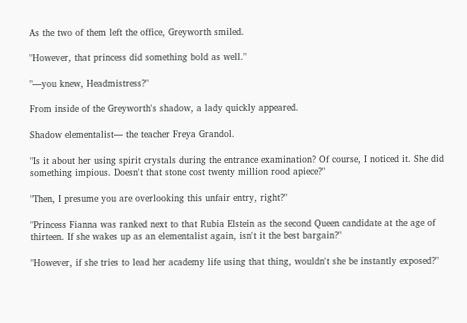As the two of them left the office, Greyworth smiled.

"However, that princess did something bold as well."

"—you knew, Headmistress?"

From inside of the Greyworth's shadow, a lady quickly appeared.

Shadow elementalist— the teacher Freya Grandol.

"Is it about her using spirit crystals during the entrance examination? Of course, I noticed it. She did something impious. Doesn't that stone cost twenty million rood apiece?"

"Then, I presume you are overlooking this unfair entry, right?"

"Princess Fianna was ranked next to that Rubia Elstein as the second Queen candidate at the age of thirteen. If she wakes up as an elementalist again, isn't it the best bargain?"

"However, if she tries to lead her academy life using that thing, wouldn't she be instantly exposed?"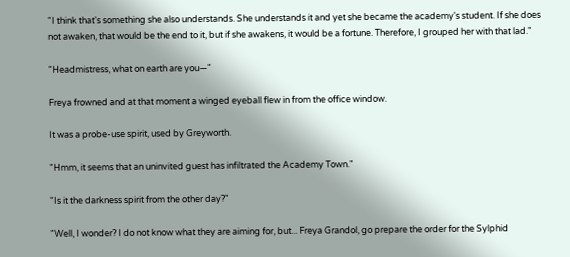"I think that's something she also understands. She understands it and yet she became the academy's student. If she does not awaken, that would be the end to it, but if she awakens, it would be a fortune. Therefore, I grouped her with that lad."

"Headmistress, what on earth are you—"

Freya frowned and at that moment a winged eyeball flew in from the office window.

It was a probe-use spirit, used by Greyworth.

"Hmm, it seems that an uninvited guest has infiltrated the Academy Town."

"Is it the darkness spirit from the other day?"

"Well, I wonder? I do not know what they are aiming for, but... Freya Grandol, go prepare the order for the Sylphid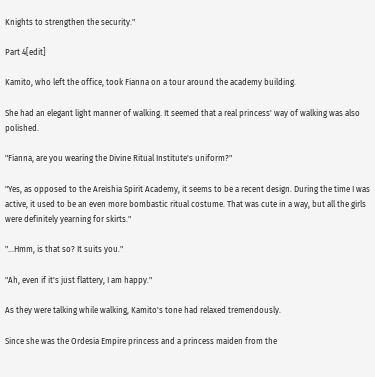Knights to strengthen the security."

Part 4[edit]

Kamito, who left the office, took Fianna on a tour around the academy building.

She had an elegant light manner of walking. It seemed that a real princess' way of walking was also polished.

"Fianna, are you wearing the Divine Ritual Institute's uniform?"

"Yes, as opposed to the Areishia Spirit Academy, it seems to be a recent design. During the time I was active, it used to be an even more bombastic ritual costume. That was cute in a way, but all the girls were definitely yearning for skirts."

"...Hmm, is that so? It suits you."

"Ah, even if it's just flattery, I am happy."

As they were talking while walking, Kamito's tone had relaxed tremendously.

Since she was the Ordesia Empire princess and a princess maiden from the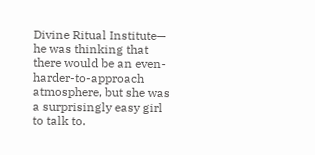Divine Ritual Institute— he was thinking that there would be an even-harder-to-approach atmosphere, but she was a surprisingly easy girl to talk to.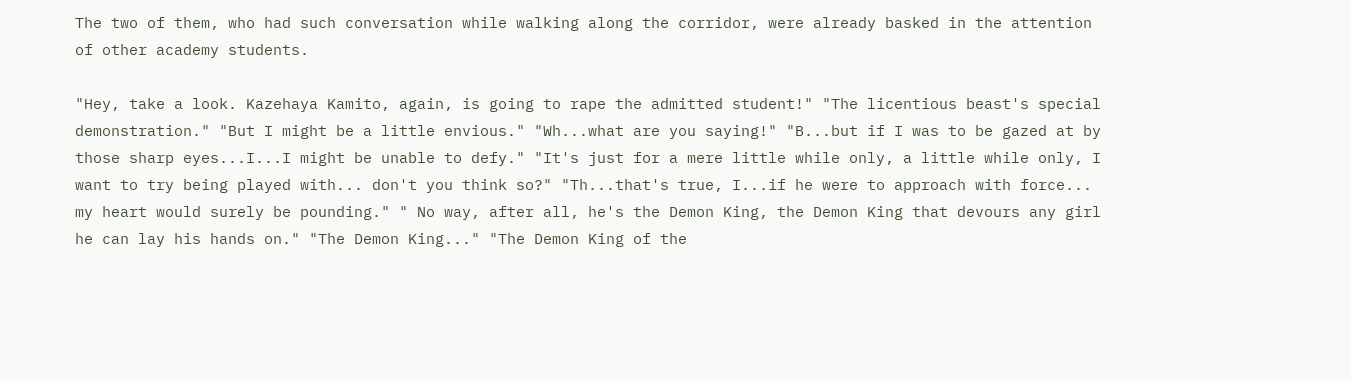The two of them, who had such conversation while walking along the corridor, were already basked in the attention of other academy students.

"Hey, take a look. Kazehaya Kamito, again, is going to rape the admitted student!" "The licentious beast's special demonstration." "But I might be a little envious." "Wh...what are you saying!" "B...but if I was to be gazed at by those sharp eyes...I...I might be unable to defy." "It's just for a mere little while only, a little while only, I want to try being played with... don't you think so?" "Th...that's true, I...if he were to approach with force... my heart would surely be pounding." " No way, after all, he's the Demon King, the Demon King that devours any girl he can lay his hands on." "The Demon King..." "The Demon King of the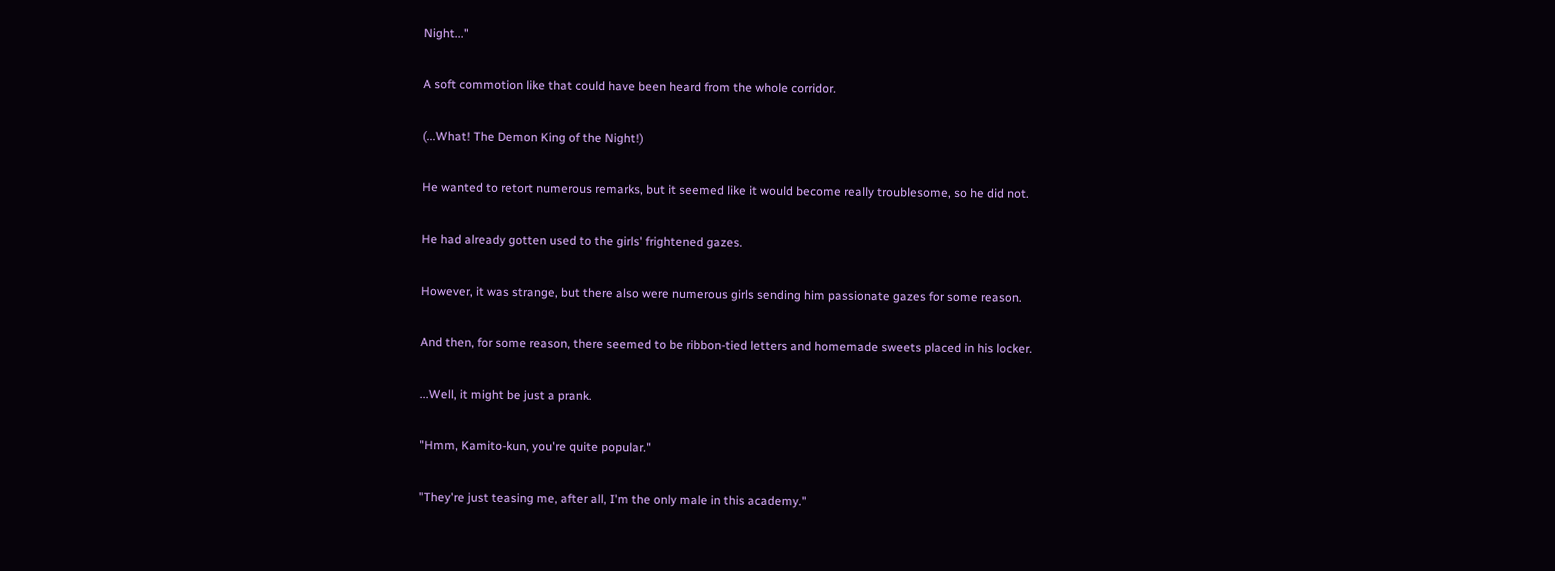Night..."

A soft commotion like that could have been heard from the whole corridor.

(...What! The Demon King of the Night!)

He wanted to retort numerous remarks, but it seemed like it would become really troublesome, so he did not.

He had already gotten used to the girls' frightened gazes.

However, it was strange, but there also were numerous girls sending him passionate gazes for some reason.

And then, for some reason, there seemed to be ribbon-tied letters and homemade sweets placed in his locker.

...Well, it might be just a prank.

"Hmm, Kamito-kun, you're quite popular."

"They're just teasing me, after all, I'm the only male in this academy."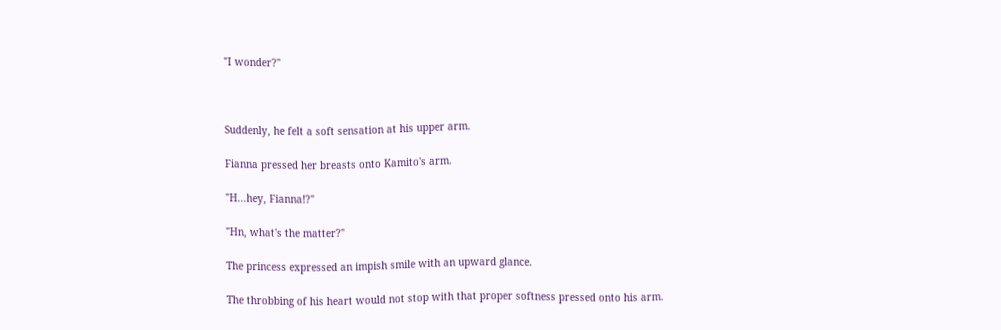"I wonder?"



Suddenly, he felt a soft sensation at his upper arm.

Fianna pressed her breasts onto Kamito's arm.

"H...hey, Fianna!?"

"Hn, what's the matter?"

The princess expressed an impish smile with an upward glance.

The throbbing of his heart would not stop with that proper softness pressed onto his arm.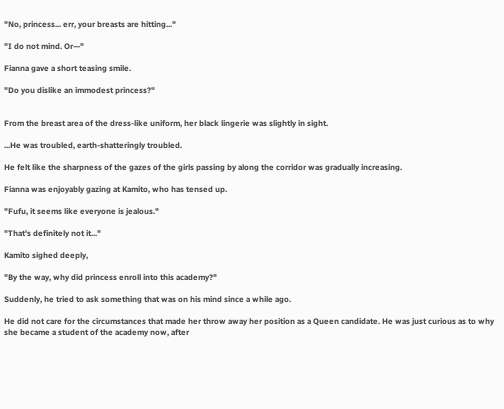"No, princess... err, your breasts are hitting..."

"I do not mind. Or—"

Fianna gave a short teasing smile.

"Do you dislike an immodest princess?"


From the breast area of the dress-like uniform, her black lingerie was slightly in sight.

...He was troubled, earth-shatteringly troubled.

He felt like the sharpness of the gazes of the girls passing by along the corridor was gradually increasing.

Fianna was enjoyably gazing at Kamito, who has tensed up.

"Fufu, it seems like everyone is jealous."

"That's definitely not it..."

Kamito sighed deeply,

"By the way, why did princess enroll into this academy?"

Suddenly, he tried to ask something that was on his mind since a while ago.

He did not care for the circumstances that made her throw away her position as a Queen candidate. He was just curious as to why she became a student of the academy now, after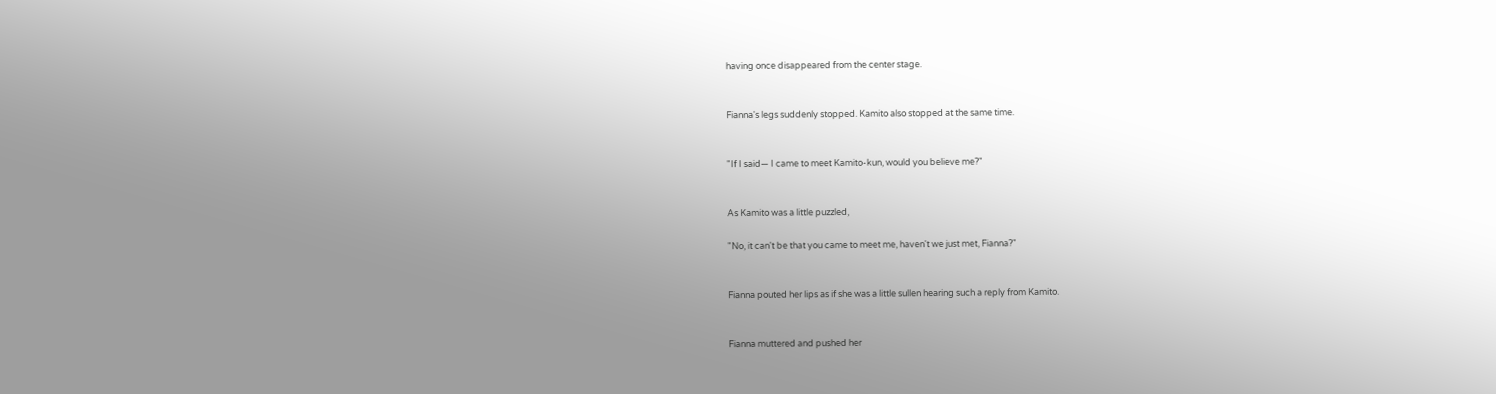having once disappeared from the center stage.


Fianna's legs suddenly stopped. Kamito also stopped at the same time.


"If I said— I came to meet Kamito-kun, would you believe me?"


As Kamito was a little puzzled,

"No, it can't be that you came to meet me, haven't we just met, Fianna?"


Fianna pouted her lips as if she was a little sullen hearing such a reply from Kamito.


Fianna muttered and pushed her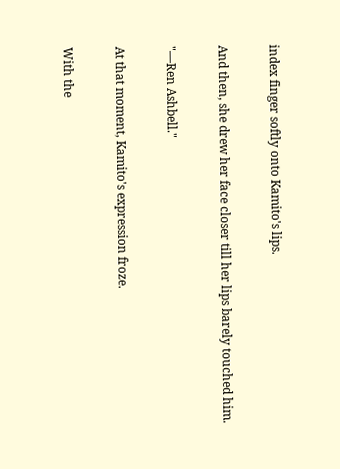index finger softly onto Kamito's lips.

And then, she drew her face closer till her lips barely touched him.

"—Ren Ashbell."

At that moment, Kamito's expression froze.

With the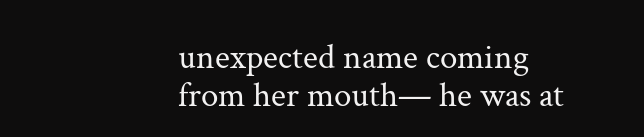unexpected name coming from her mouth— he was at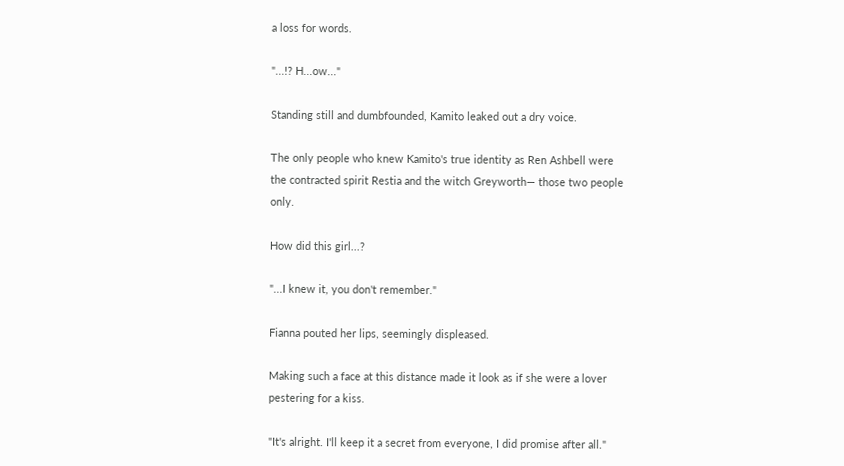a loss for words.

"...!? H...ow..."

Standing still and dumbfounded, Kamito leaked out a dry voice.

The only people who knew Kamito's true identity as Ren Ashbell were the contracted spirit Restia and the witch Greyworth— those two people only.

How did this girl...?

"...I knew it, you don't remember."

Fianna pouted her lips, seemingly displeased.

Making such a face at this distance made it look as if she were a lover pestering for a kiss.

"It's alright. I'll keep it a secret from everyone, I did promise after all."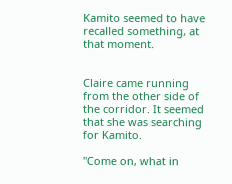Kamito seemed to have recalled something, at that moment.


Claire came running from the other side of the corridor. It seemed that she was searching for Kamito.

"Come on, what in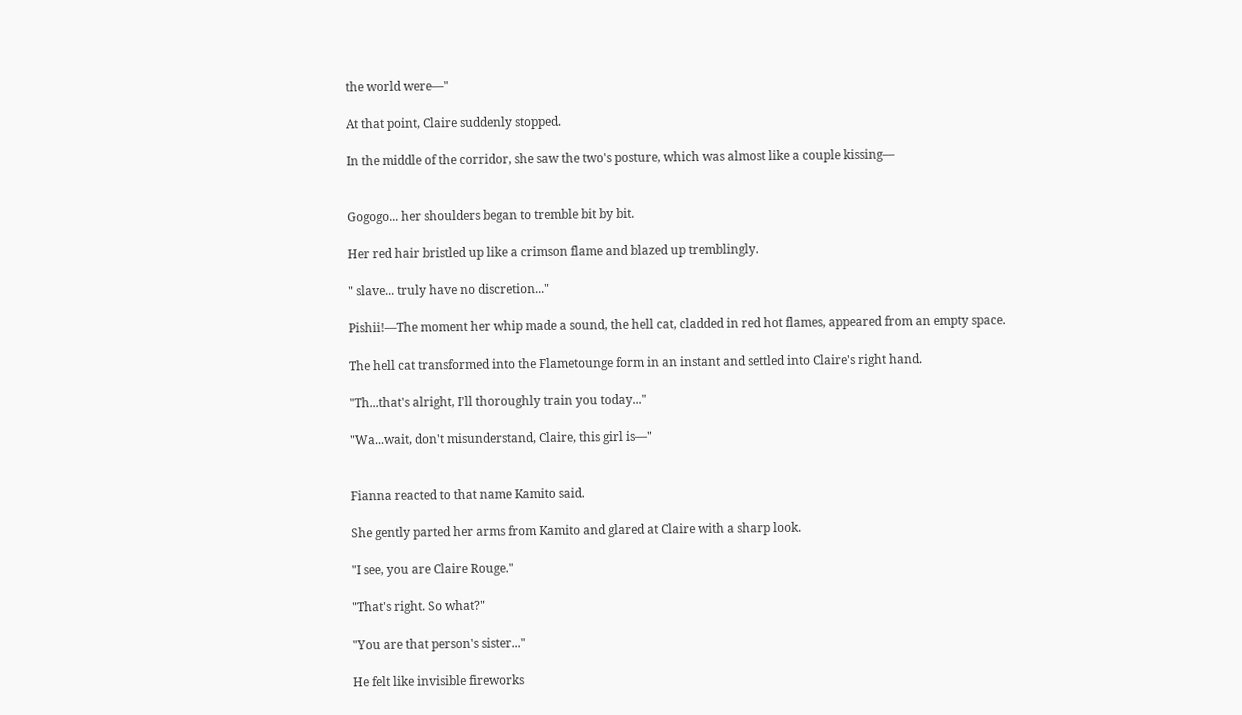the world were—"

At that point, Claire suddenly stopped.

In the middle of the corridor, she saw the two's posture, which was almost like a couple kissing—


Gogogo... her shoulders began to tremble bit by bit.

Her red hair bristled up like a crimson flame and blazed up tremblingly.

" slave... truly have no discretion..."

Pishii!—The moment her whip made a sound, the hell cat, cladded in red hot flames, appeared from an empty space.

The hell cat transformed into the Flametounge form in an instant and settled into Claire's right hand.

"Th...that's alright, I'll thoroughly train you today..."

"Wa...wait, don't misunderstand, Claire, this girl is—"


Fianna reacted to that name Kamito said.

She gently parted her arms from Kamito and glared at Claire with a sharp look.

"I see, you are Claire Rouge."

"That's right. So what?"

"You are that person's sister..."

He felt like invisible fireworks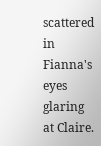scattered in Fianna's eyes glaring at Claire.